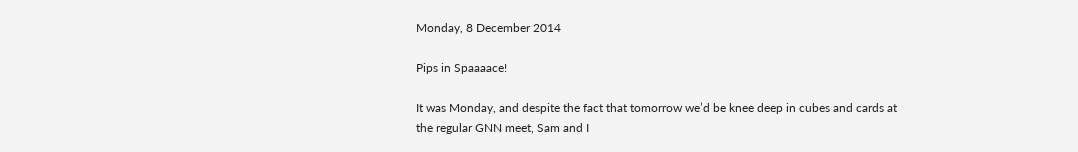Monday, 8 December 2014

Pips in Spaaaace!

It was Monday, and despite the fact that tomorrow we’d be knee deep in cubes and cards at the regular GNN meet, Sam and I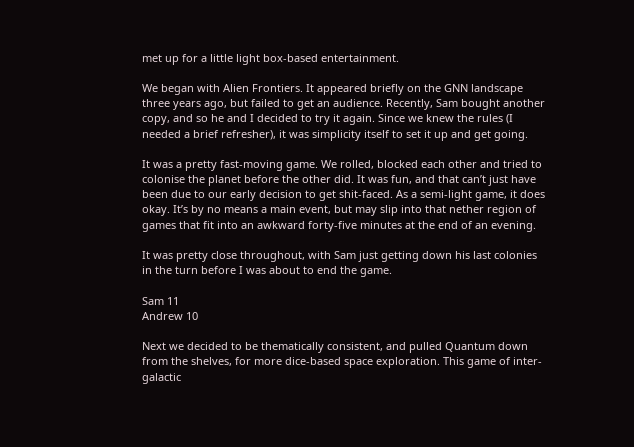met up for a little light box-based entertainment.

We began with Alien Frontiers. It appeared briefly on the GNN landscape three years ago, but failed to get an audience. Recently, Sam bought another copy, and so he and I decided to try it again. Since we knew the rules (I needed a brief refresher), it was simplicity itself to set it up and get going.

It was a pretty fast-moving game. We rolled, blocked each other and tried to colonise the planet before the other did. It was fun, and that can’t just have been due to our early decision to get shit-faced. As a semi-light game, it does okay. It’s by no means a main event, but may slip into that nether region of games that fit into an awkward forty-five minutes at the end of an evening.

It was pretty close throughout, with Sam just getting down his last colonies in the turn before I was about to end the game.

Sam 11
Andrew 10

Next we decided to be thematically consistent, and pulled Quantum down from the shelves, for more dice-based space exploration. This game of inter-galactic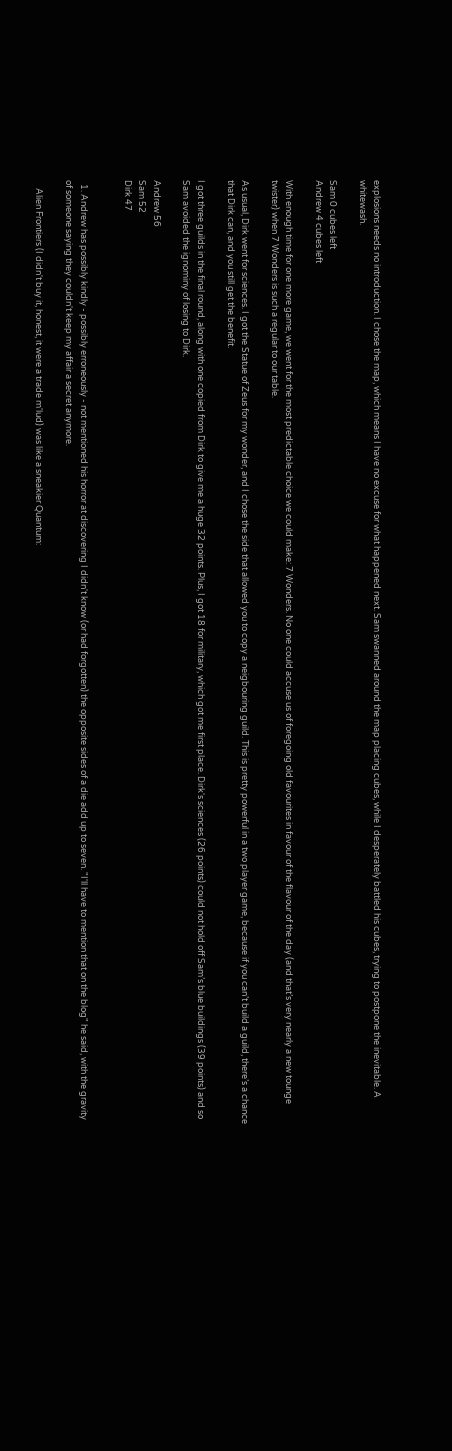explosions needs no introduction. I chose the map, which means I have no excuse for what happened next. Sam swanned around the map placing cubes, while I desperately battled his cubes, trying to postpone the inevitable. A whitewash.

Sam 0 cubes left
Andrew 4 cubes left

With enough time for one more game, we went for the most predictable choice we could make: 7 Wonders. No one could accuse us of foregoing old favourites in favour of the flavour of the day (and that’s very nearly a new tounge twister) when 7 Wonders is such a regular to our table.

As usual, Dirk went for sciences. I got the Statue of Zeus for my wonder, and I chose the side that allowed you to copy a neigbouring guild. This is pretty powerful in a two player game, because if you can’t build a guild, there’s a chance that Dirk can, and you still get the benefit.

I got three guilds in the final round, along with one copied from Dirk to give me a huge 32 points. Plus, I got 18 for military, which got me first place. Dirk's sciences (26 points) could not hold off Sam’s blue buildings (39 points) and so Sam avoided the ignominy of losing to Dirk.

Andrew 56
Sam 52
Dirk 47


  1. Andrew has possibly kindly - possibly erroneously - not mentioned his horror at discovering I didn't know (or had forgotten) the opposite sides of a die add up to seven. "I'll have to mention that on the blog" he said, with the gravity of someone saying they couldn't keep my affair a secret anymore.

    Alien Frontiers (I didn't buy it, honest, it were a trade m'lud) was like a sneakier Quantum: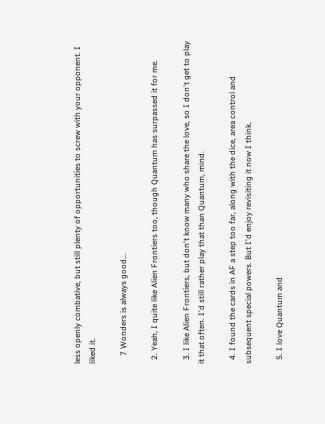less openly combative, but still plenty of opportunities to screw with your opponent. I liked it.

    7 Wonders is always good...

  2. Yeah, I quite like Alien Frontiers too, though Quantum has surpassed it for me.

  3. I like Alien Frontiers, but don't know many who share the love, so I don't get to play it that often. I'd still rather play that than Quantum, mind.

  4. I found the cards in AF a step too far, along with the dice, area control and subsequent special powers. But I'd enjoy revisiting it now I think.

  5. I love Quantum and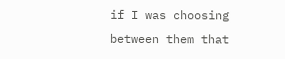if I was choosing between them that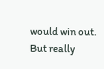would win out. But really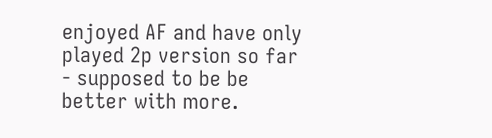enjoyed AF and have only played 2p version so far - supposed to be be better with more.